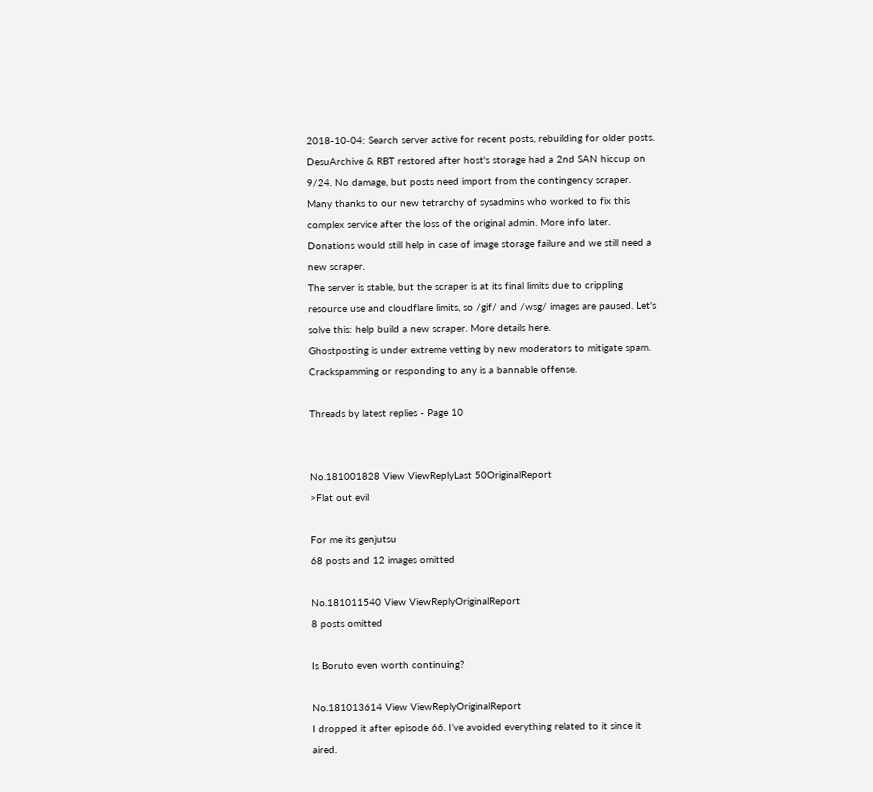2018-10-04: Search server active for recent posts, rebuilding for older posts. DesuArchive & RBT restored after host's storage had a 2nd SAN hiccup on 9/24. No damage, but posts need import from the contingency scraper. Many thanks to our new tetrarchy of sysadmins who worked to fix this complex service after the loss of the original admin. More info later. Donations would still help in case of image storage failure and we still need a new scraper.
The server is stable, but the scraper is at its final limits due to crippling resource use and cloudflare limits, so /gif/ and /wsg/ images are paused. Let's solve this: help build a new scraper. More details here.
Ghostposting is under extreme vetting by new moderators to mitigate spam. Crackspamming or responding to any is a bannable offense.

Threads by latest replies - Page 10


No.181001828 View ViewReplyLast 50OriginalReport
>Flat out evil

For me its genjutsu
68 posts and 12 images omitted

No.181011540 View ViewReplyOriginalReport
8 posts omitted

Is Boruto even worth continuing?

No.181013614 View ViewReplyOriginalReport
I dropped it after episode 66. I’ve avoided everything related to it since it aired.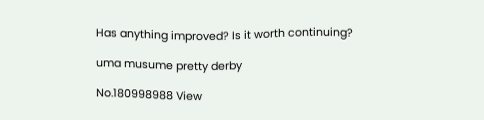Has anything improved? Is it worth continuing?

uma musume pretty derby

No.180998988 View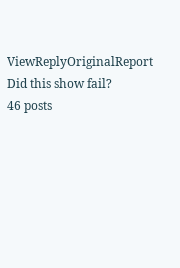ViewReplyOriginalReport
Did this show fail?
46 posts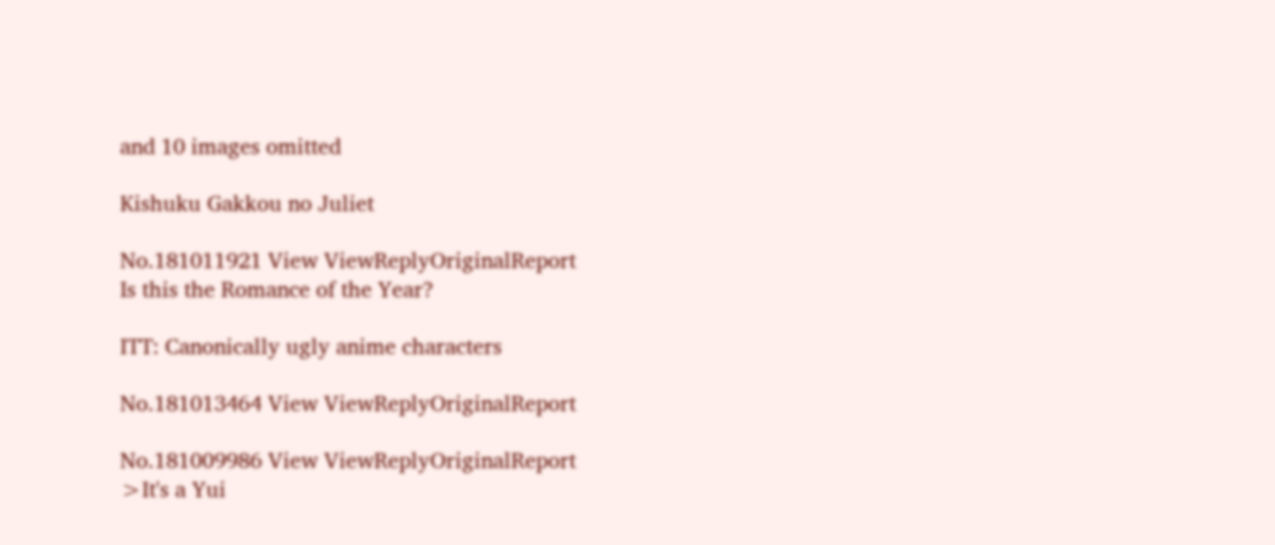and 10 images omitted

Kishuku Gakkou no Juliet

No.181011921 View ViewReplyOriginalReport
Is this the Romance of the Year?

ITT: Canonically ugly anime characters

No.181013464 View ViewReplyOriginalReport

No.181009986 View ViewReplyOriginalReport
>It's a Yui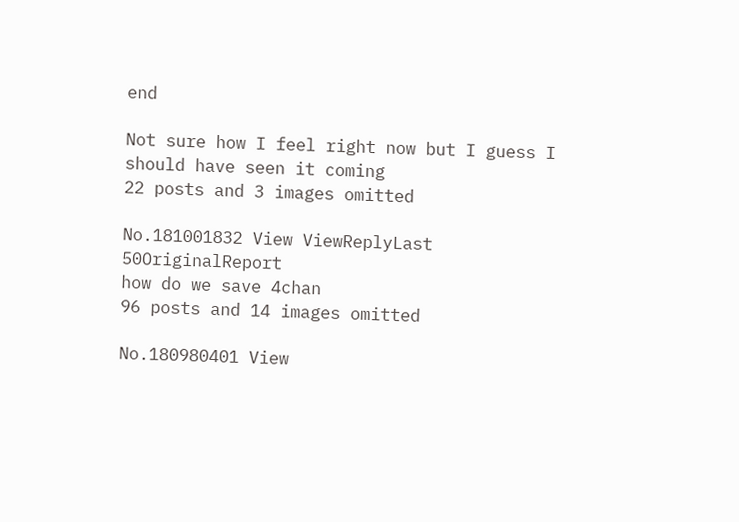end

Not sure how I feel right now but I guess I should have seen it coming
22 posts and 3 images omitted

No.181001832 View ViewReplyLast 50OriginalReport
how do we save 4chan
96 posts and 14 images omitted

No.180980401 View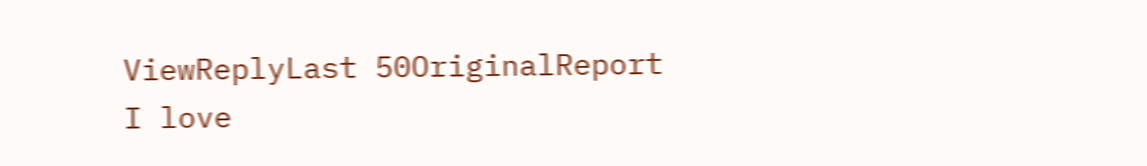ViewReplyLast 50OriginalReport
I love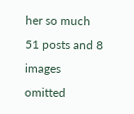her so much
51 posts and 8 images omitted